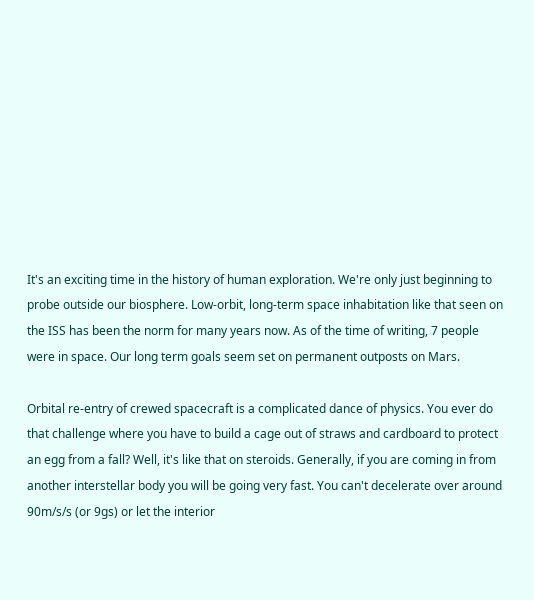It's an exciting time in the history of human exploration. We're only just beginning to probe outside our biosphere. Low-orbit, long-term space inhabitation like that seen on the ISS has been the norm for many years now. As of the time of writing, 7 people were in space. Our long term goals seem set on permanent outposts on Mars.

Orbital re-entry of crewed spacecraft is a complicated dance of physics. You ever do that challenge where you have to build a cage out of straws and cardboard to protect an egg from a fall? Well, it's like that on steroids. Generally, if you are coming in from another interstellar body you will be going very fast. You can't decelerate over around 90m/s/s (or 9gs) or let the interior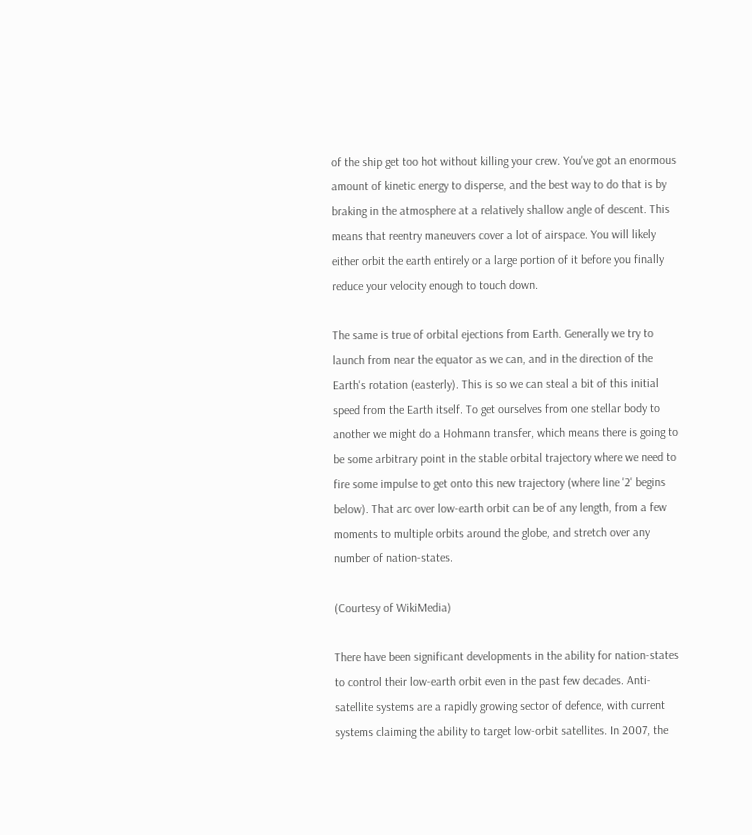of the ship get too hot without killing your crew. You've got an enormous amount of kinetic energy to disperse, and the best way to do that is by braking in the atmosphere at a relatively shallow angle of descent. This means that reentry maneuvers cover a lot of airspace. You will likely either orbit the earth entirely or a large portion of it before you finally reduce your velocity enough to touch down.

The same is true of orbital ejections from Earth. Generally we try to launch from near the equator as we can, and in the direction of the Earth's rotation (easterly). This is so we can steal a bit of this initial speed from the Earth itself. To get ourselves from one stellar body to another we might do a Hohmann transfer, which means there is going to be some arbitrary point in the stable orbital trajectory where we need to fire some impulse to get onto this new trajectory (where line '2' begins below). That arc over low-earth orbit can be of any length, from a few moments to multiple orbits around the globe, and stretch over any number of nation-states.

(Courtesy of WikiMedia)

There have been significant developments in the ability for nation-states to control their low-earth orbit even in the past few decades. Anti-satellite systems are a rapidly growing sector of defence, with current systems claiming the ability to target low-orbit satellites. In 2007, the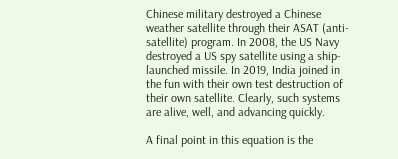Chinese military destroyed a Chinese weather satellite through their ASAT (anti-satellite) program. In 2008, the US Navy destroyed a US spy satellite using a ship-launched missile. In 2019, India joined in the fun with their own test destruction of their own satellite. Clearly, such systems are alive, well, and advancing quickly.

A final point in this equation is the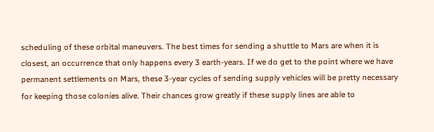scheduling of these orbital maneuvers. The best times for sending a shuttle to Mars are when it is closest, an occurrence that only happens every 3 earth-years. If we do get to the point where we have permanent settlements on Mars, these 3-year cycles of sending supply vehicles will be pretty necessary for keeping those colonies alive. Their chances grow greatly if these supply lines are able to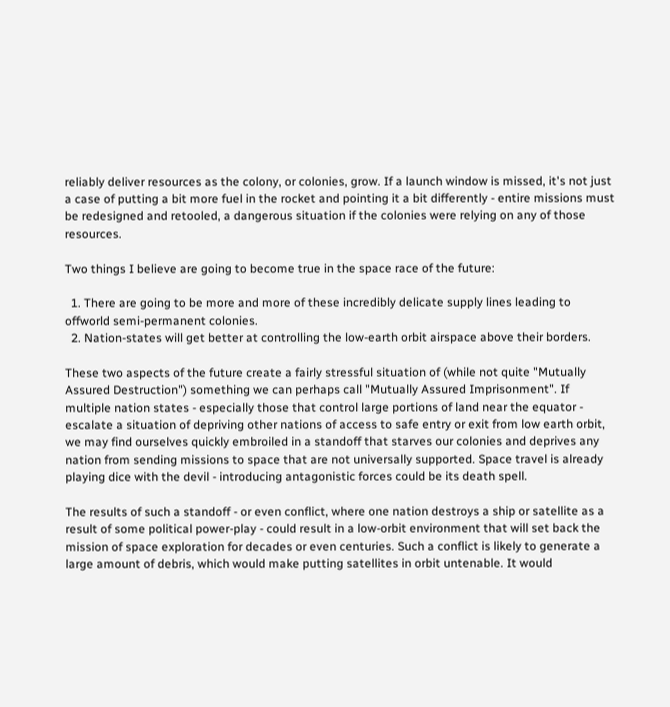reliably deliver resources as the colony, or colonies, grow. If a launch window is missed, it's not just a case of putting a bit more fuel in the rocket and pointing it a bit differently - entire missions must be redesigned and retooled, a dangerous situation if the colonies were relying on any of those resources.

Two things I believe are going to become true in the space race of the future:

  1. There are going to be more and more of these incredibly delicate supply lines leading to offworld semi-permanent colonies.
  2. Nation-states will get better at controlling the low-earth orbit airspace above their borders.

These two aspects of the future create a fairly stressful situation of (while not quite "Mutually Assured Destruction") something we can perhaps call "Mutually Assured Imprisonment". If multiple nation states - especially those that control large portions of land near the equator - escalate a situation of depriving other nations of access to safe entry or exit from low earth orbit, we may find ourselves quickly embroiled in a standoff that starves our colonies and deprives any nation from sending missions to space that are not universally supported. Space travel is already playing dice with the devil - introducing antagonistic forces could be its death spell.

The results of such a standoff - or even conflict, where one nation destroys a ship or satellite as a result of some political power-play - could result in a low-orbit environment that will set back the mission of space exploration for decades or even centuries. Such a conflict is likely to generate a large amount of debris, which would make putting satellites in orbit untenable. It would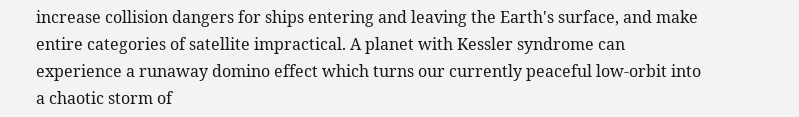increase collision dangers for ships entering and leaving the Earth's surface, and make entire categories of satellite impractical. A planet with Kessler syndrome can experience a runaway domino effect which turns our currently peaceful low-orbit into a chaotic storm of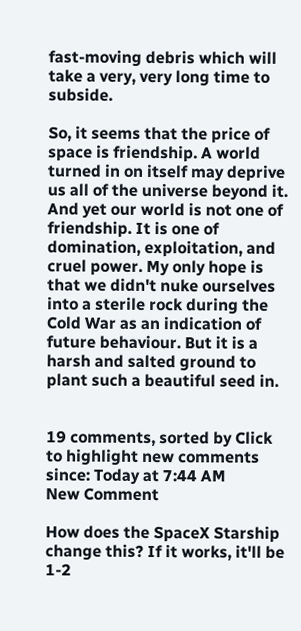fast-moving debris which will take a very, very long time to subside.

So, it seems that the price of space is friendship. A world turned in on itself may deprive us all of the universe beyond it. And yet our world is not one of friendship. It is one of domination, exploitation, and cruel power. My only hope is that we didn't nuke ourselves into a sterile rock during the Cold War as an indication of future behaviour. But it is a harsh and salted ground to plant such a beautiful seed in.


19 comments, sorted by Click to highlight new comments since: Today at 7:44 AM
New Comment

How does the SpaceX Starship change this? If it works, it'll be 1-2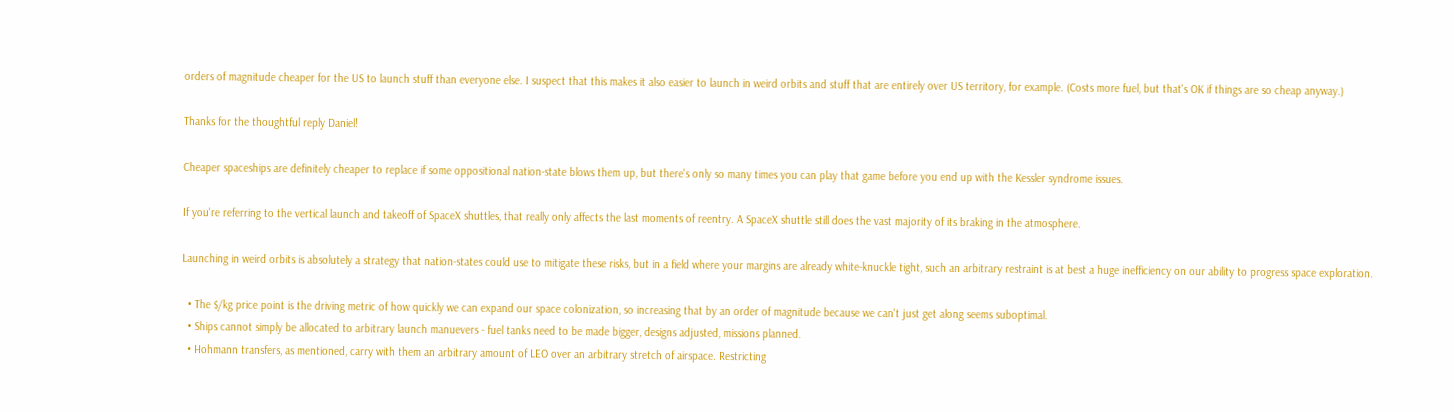orders of magnitude cheaper for the US to launch stuff than everyone else. I suspect that this makes it also easier to launch in weird orbits and stuff that are entirely over US territory, for example. (Costs more fuel, but that's OK if things are so cheap anyway.)

Thanks for the thoughtful reply Daniel!

Cheaper spaceships are definitely cheaper to replace if some oppositional nation-state blows them up, but there's only so many times you can play that game before you end up with the Kessler syndrome issues.

If you're referring to the vertical launch and takeoff of SpaceX shuttles, that really only affects the last moments of reentry. A SpaceX shuttle still does the vast majority of its braking in the atmosphere.

Launching in weird orbits is absolutely a strategy that nation-states could use to mitigate these risks, but in a field where your margins are already white-knuckle tight, such an arbitrary restraint is at best a huge inefficiency on our ability to progress space exploration.

  • The $/kg price point is the driving metric of how quickly we can expand our space colonization, so increasing that by an order of magnitude because we can't just get along seems suboptimal.
  • Ships cannot simply be allocated to arbitrary launch manuevers - fuel tanks need to be made bigger, designs adjusted, missions planned.
  • Hohmann transfers, as mentioned, carry with them an arbitrary amount of LEO over an arbitrary stretch of airspace. Restricting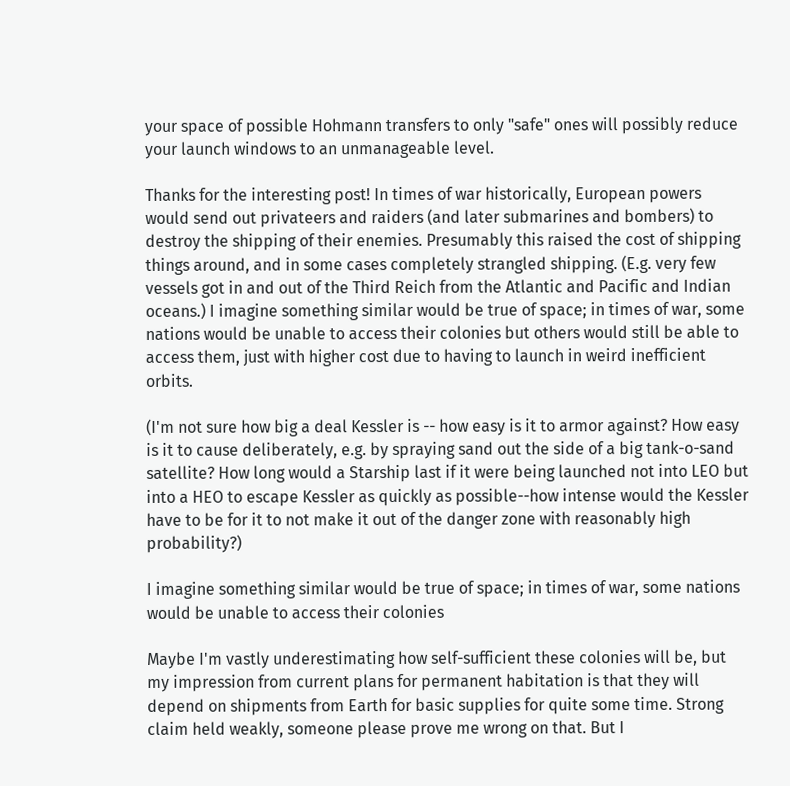your space of possible Hohmann transfers to only "safe" ones will possibly reduce your launch windows to an unmanageable level.

Thanks for the interesting post! In times of war historically, European powers would send out privateers and raiders (and later submarines and bombers) to destroy the shipping of their enemies. Presumably this raised the cost of shipping things around, and in some cases completely strangled shipping. (E.g. very few vessels got in and out of the Third Reich from the Atlantic and Pacific and Indian oceans.) I imagine something similar would be true of space; in times of war, some nations would be unable to access their colonies but others would still be able to access them, just with higher cost due to having to launch in weird inefficient orbits.

(I'm not sure how big a deal Kessler is -- how easy is it to armor against? How easy is it to cause deliberately, e.g. by spraying sand out the side of a big tank-o-sand satellite? How long would a Starship last if it were being launched not into LEO but into a HEO to escape Kessler as quickly as possible--how intense would the Kessler have to be for it to not make it out of the danger zone with reasonably high probability?)

I imagine something similar would be true of space; in times of war, some nations would be unable to access their colonies

Maybe I'm vastly underestimating how self-sufficient these colonies will be, but my impression from current plans for permanent habitation is that they will depend on shipments from Earth for basic supplies for quite some time. Strong claim held weakly, someone please prove me wrong on that. But I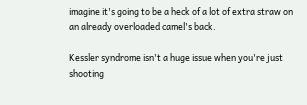imagine it's going to be a heck of a lot of extra straw on an already overloaded camel's back.

Kessler syndrome isn't a huge issue when you're just shooting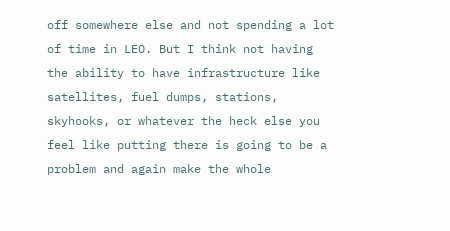off somewhere else and not spending a lot of time in LEO. But I think not having the ability to have infrastructure like satellites, fuel dumps, stations, skyhooks, or whatever the heck else you feel like putting there is going to be a problem and again make the whole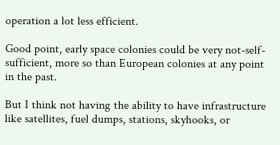operation a lot less efficient.

Good point, early space colonies could be very not-self-sufficient, more so than European colonies at any point in the past.

But I think not having the ability to have infrastructure like satellites, fuel dumps, stations, skyhooks, or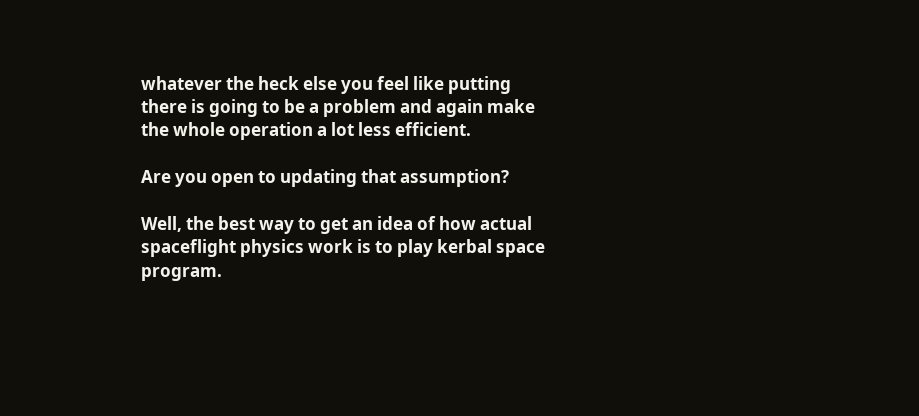whatever the heck else you feel like putting there is going to be a problem and again make the whole operation a lot less efficient.

Are you open to updating that assumption?

Well, the best way to get an idea of how actual spaceflight physics work is to play kerbal space program.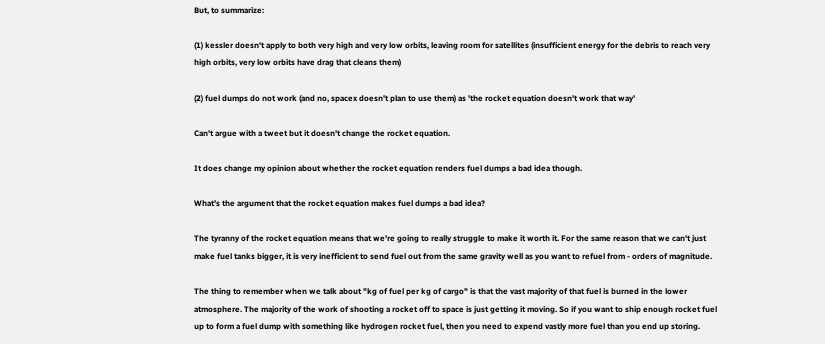But, to summarize:

(1) kessler doesn't apply to both very high and very low orbits, leaving room for satellites (insufficient energy for the debris to reach very high orbits, very low orbits have drag that cleans them)

(2) fuel dumps do not work (and no, spacex doesn't plan to use them) as 'the rocket equation doesn't work that way'

Can't argue with a tweet but it doesn't change the rocket equation.

It does change my opinion about whether the rocket equation renders fuel dumps a bad idea though.

What's the argument that the rocket equation makes fuel dumps a bad idea?

The tyranny of the rocket equation means that we're going to really struggle to make it worth it. For the same reason that we can't just make fuel tanks bigger, it is very inefficient to send fuel out from the same gravity well as you want to refuel from - orders of magnitude.

The thing to remember when we talk about "kg of fuel per kg of cargo" is that the vast majority of that fuel is burned in the lower atmosphere. The majority of the work of shooting a rocket off to space is just getting it moving. So if you want to ship enough rocket fuel up to form a fuel dump with something like hydrogen rocket fuel, then you need to expend vastly more fuel than you end up storing.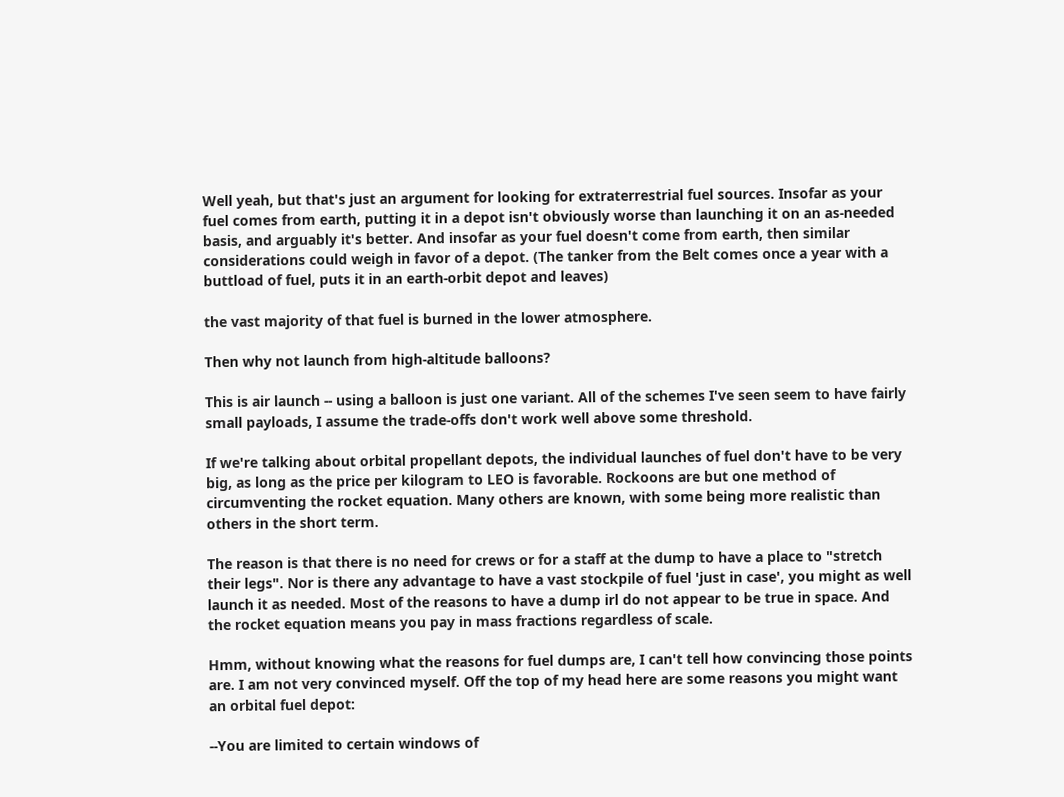Well yeah, but that's just an argument for looking for extraterrestrial fuel sources. Insofar as your fuel comes from earth, putting it in a depot isn't obviously worse than launching it on an as-needed basis, and arguably it's better. And insofar as your fuel doesn't come from earth, then similar considerations could weigh in favor of a depot. (The tanker from the Belt comes once a year with a buttload of fuel, puts it in an earth-orbit depot and leaves)

the vast majority of that fuel is burned in the lower atmosphere.

Then why not launch from high-altitude balloons?

This is air launch -- using a balloon is just one variant. All of the schemes I've seen seem to have fairly small payloads, I assume the trade-offs don't work well above some threshold.

If we're talking about orbital propellant depots, the individual launches of fuel don't have to be very big, as long as the price per kilogram to LEO is favorable. Rockoons are but one method of circumventing the rocket equation. Many others are known, with some being more realistic than others in the short term.

The reason is that there is no need for crews or for a staff at the dump to have a place to "stretch their legs". Nor is there any advantage to have a vast stockpile of fuel 'just in case', you might as well launch it as needed. Most of the reasons to have a dump irl do not appear to be true in space. And the rocket equation means you pay in mass fractions regardless of scale.

Hmm, without knowing what the reasons for fuel dumps are, I can't tell how convincing those points are. I am not very convinced myself. Off the top of my head here are some reasons you might want an orbital fuel depot:

--You are limited to certain windows of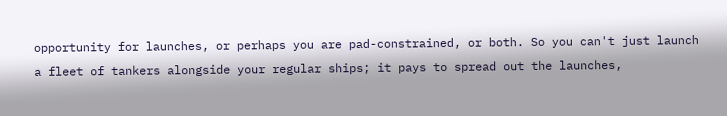opportunity for launches, or perhaps you are pad-constrained, or both. So you can't just launch a fleet of tankers alongside your regular ships; it pays to spread out the launches,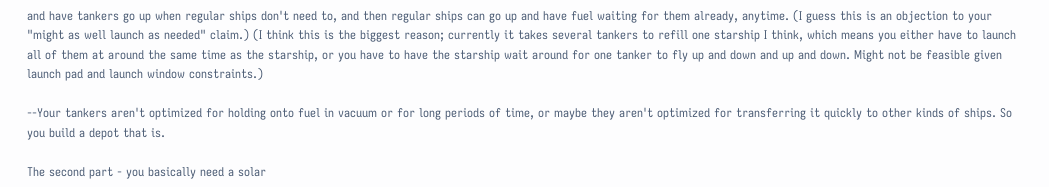and have tankers go up when regular ships don't need to, and then regular ships can go up and have fuel waiting for them already, anytime. (I guess this is an objection to your "might as well launch as needed" claim.) (I think this is the biggest reason; currently it takes several tankers to refill one starship I think, which means you either have to launch all of them at around the same time as the starship, or you have to have the starship wait around for one tanker to fly up and down and up and down. Might not be feasible given launch pad and launch window constraints.)

--Your tankers aren't optimized for holding onto fuel in vacuum or for long periods of time, or maybe they aren't optimized for transferring it quickly to other kinds of ships. So you build a depot that is.

The second part - you basically need a solar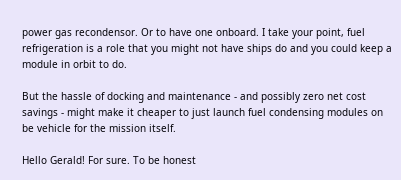power gas recondensor. Or to have one onboard. I take your point, fuel refrigeration is a role that you might not have ships do and you could keep a module in orbit to do.

But the hassle of docking and maintenance - and possibly zero net cost savings - might make it cheaper to just launch fuel condensing modules on be vehicle for the mission itself.

Hello Gerald! For sure. To be honest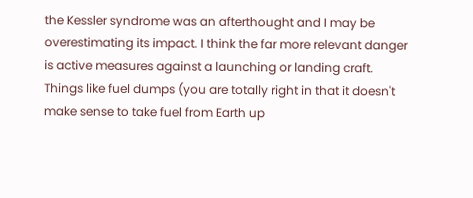the Kessler syndrome was an afterthought and I may be overestimating its impact. I think the far more relevant danger is active measures against a launching or landing craft. Things like fuel dumps (you are totally right in that it doesn't make sense to take fuel from Earth up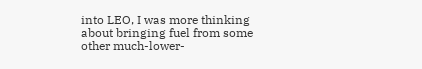into LEO, I was more thinking about bringing fuel from some other much-lower-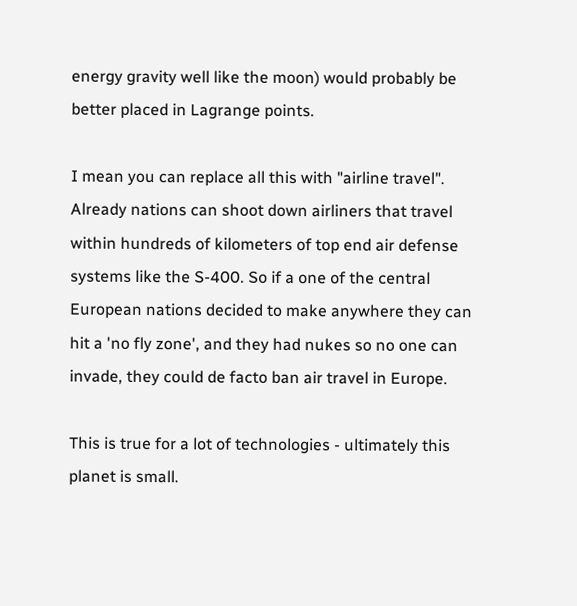energy gravity well like the moon) would probably be better placed in Lagrange points.

I mean you can replace all this with "airline travel". Already nations can shoot down airliners that travel within hundreds of kilometers of top end air defense systems like the S-400. So if a one of the central European nations decided to make anywhere they can hit a 'no fly zone', and they had nukes so no one can invade, they could de facto ban air travel in Europe.

This is true for a lot of technologies - ultimately this planet is small.